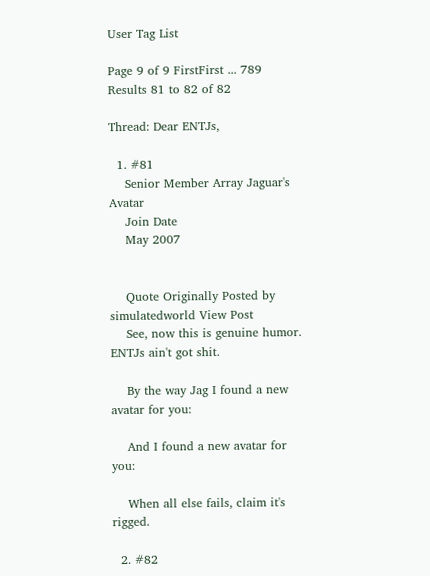User Tag List

Page 9 of 9 FirstFirst ... 789
Results 81 to 82 of 82

Thread: Dear ENTJs,

  1. #81
    Senior Member Array Jaguar's Avatar
    Join Date
    May 2007


    Quote Originally Posted by simulatedworld View Post
    See, now this is genuine humor. ENTJs ain't got shit.

    By the way Jag I found a new avatar for you:

    And I found a new avatar for you:

    When all else fails, claim it's rigged.

  2. #82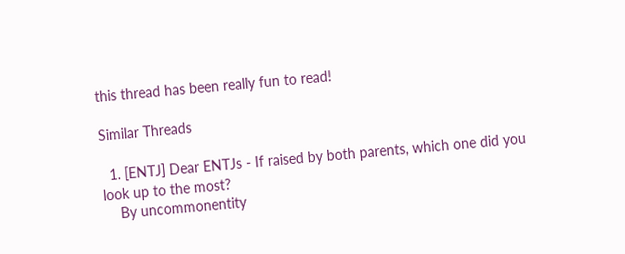this thread has been really fun to read!

Similar Threads

  1. [ENTJ] Dear ENTJs - If raised by both parents, which one did you look up to the most?
    By uncommonentity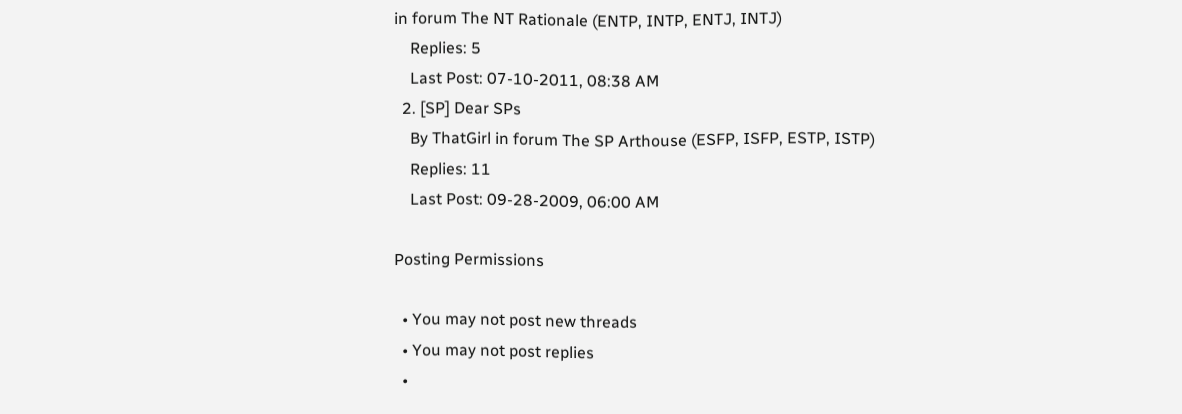in forum The NT Rationale (ENTP, INTP, ENTJ, INTJ)
    Replies: 5
    Last Post: 07-10-2011, 08:38 AM
  2. [SP] Dear SPs
    By ThatGirl in forum The SP Arthouse (ESFP, ISFP, ESTP, ISTP)
    Replies: 11
    Last Post: 09-28-2009, 06:00 AM

Posting Permissions

  • You may not post new threads
  • You may not post replies
  •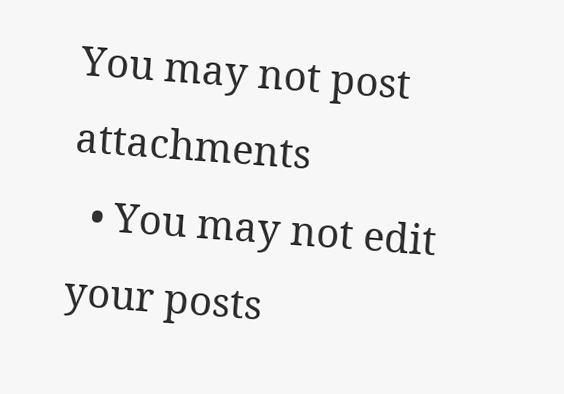You may not post attachments
  • You may not edit your posts